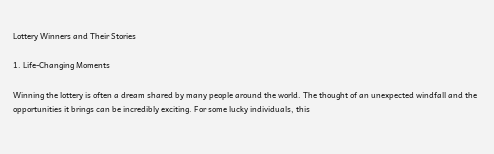Lottery Winners and Their Stories

1. Life-Changing Moments

Winning the lottery is often a dream shared by many people around the world. The thought of an unexpected windfall and the opportunities it brings can be incredibly exciting. For some lucky individuals, this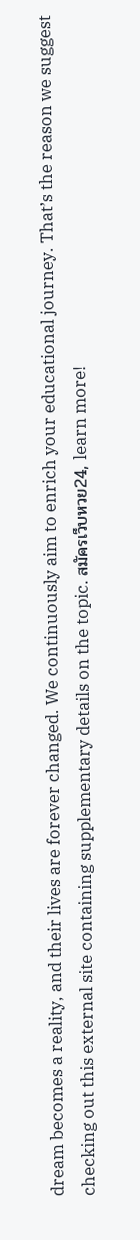dream becomes a reality, and their lives are forever changed. We continuously aim to enrich your educational journey. That’s the reason we suggest checking out this external site containing supplementary details on the topic. สมัครเว็บหวย24, learn more!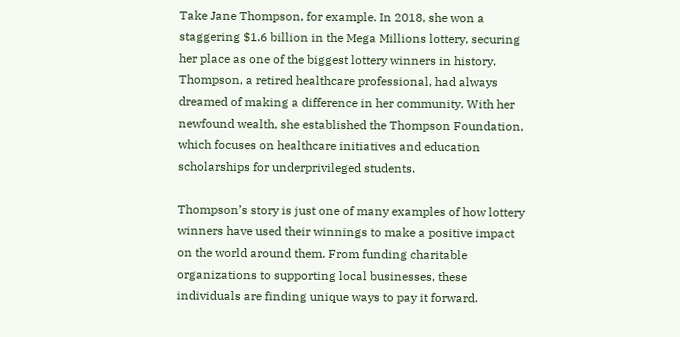Take Jane Thompson, for example. In 2018, she won a staggering $1.6 billion in the Mega Millions lottery, securing her place as one of the biggest lottery winners in history. Thompson, a retired healthcare professional, had always dreamed of making a difference in her community. With her newfound wealth, she established the Thompson Foundation, which focuses on healthcare initiatives and education scholarships for underprivileged students.

Thompson’s story is just one of many examples of how lottery winners have used their winnings to make a positive impact on the world around them. From funding charitable organizations to supporting local businesses, these individuals are finding unique ways to pay it forward.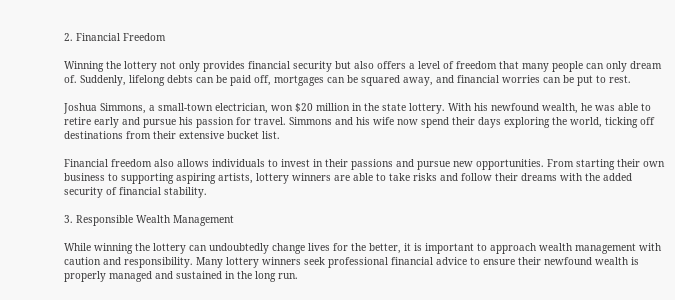2. Financial Freedom

Winning the lottery not only provides financial security but also offers a level of freedom that many people can only dream of. Suddenly, lifelong debts can be paid off, mortgages can be squared away, and financial worries can be put to rest.

Joshua Simmons, a small-town electrician, won $20 million in the state lottery. With his newfound wealth, he was able to retire early and pursue his passion for travel. Simmons and his wife now spend their days exploring the world, ticking off destinations from their extensive bucket list.

Financial freedom also allows individuals to invest in their passions and pursue new opportunities. From starting their own business to supporting aspiring artists, lottery winners are able to take risks and follow their dreams with the added security of financial stability.

3. Responsible Wealth Management

While winning the lottery can undoubtedly change lives for the better, it is important to approach wealth management with caution and responsibility. Many lottery winners seek professional financial advice to ensure their newfound wealth is properly managed and sustained in the long run.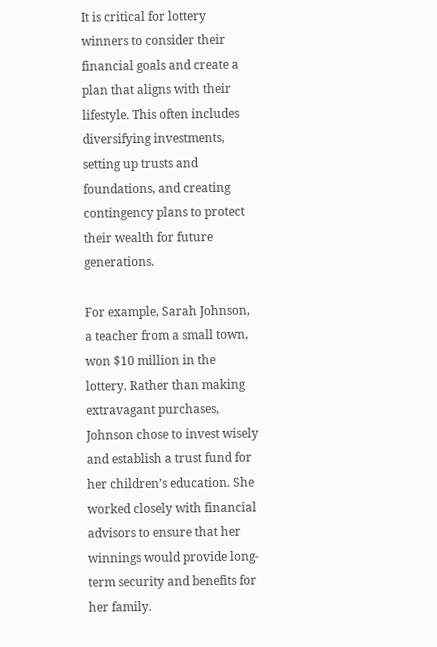It is critical for lottery winners to consider their financial goals and create a plan that aligns with their lifestyle. This often includes diversifying investments, setting up trusts and foundations, and creating contingency plans to protect their wealth for future generations.

For example, Sarah Johnson, a teacher from a small town, won $10 million in the lottery. Rather than making extravagant purchases, Johnson chose to invest wisely and establish a trust fund for her children’s education. She worked closely with financial advisors to ensure that her winnings would provide long-term security and benefits for her family.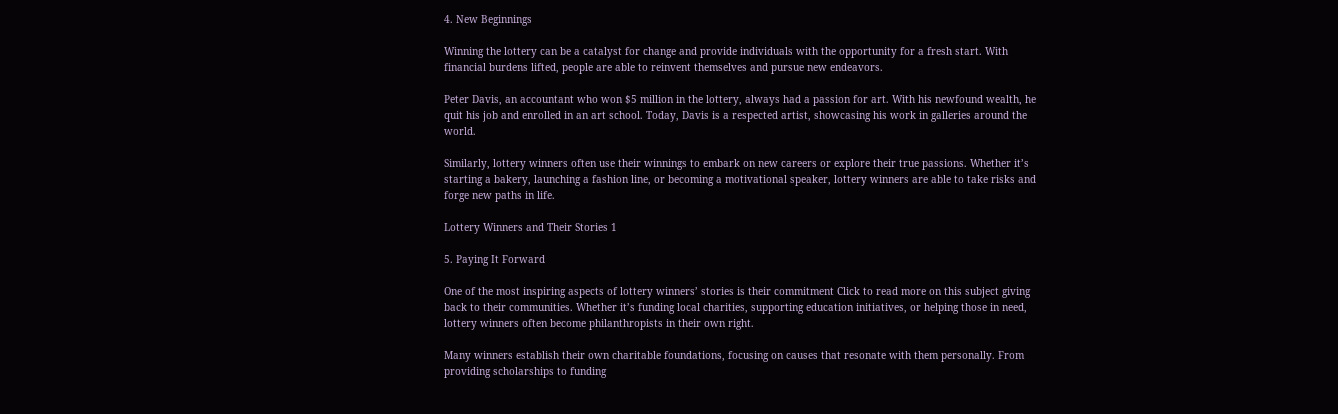4. New Beginnings

Winning the lottery can be a catalyst for change and provide individuals with the opportunity for a fresh start. With financial burdens lifted, people are able to reinvent themselves and pursue new endeavors.

Peter Davis, an accountant who won $5 million in the lottery, always had a passion for art. With his newfound wealth, he quit his job and enrolled in an art school. Today, Davis is a respected artist, showcasing his work in galleries around the world.

Similarly, lottery winners often use their winnings to embark on new careers or explore their true passions. Whether it’s starting a bakery, launching a fashion line, or becoming a motivational speaker, lottery winners are able to take risks and forge new paths in life.

Lottery Winners and Their Stories 1

5. Paying It Forward

One of the most inspiring aspects of lottery winners’ stories is their commitment Click to read more on this subject giving back to their communities. Whether it’s funding local charities, supporting education initiatives, or helping those in need, lottery winners often become philanthropists in their own right.

Many winners establish their own charitable foundations, focusing on causes that resonate with them personally. From providing scholarships to funding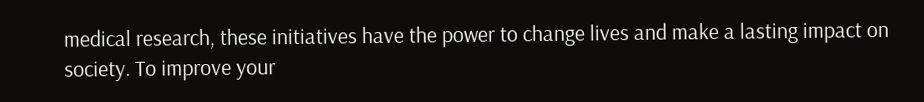medical research, these initiatives have the power to change lives and make a lasting impact on society. To improve your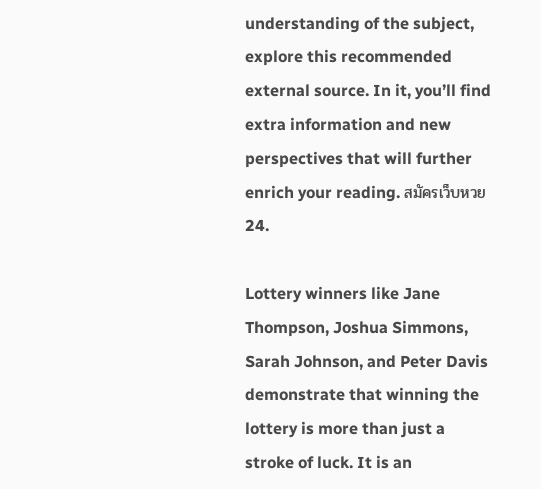understanding of the subject, explore this recommended external source. In it, you’ll find extra information and new perspectives that will further enrich your reading. สมัครเว็บหวย24.

Lottery winners like Jane Thompson, Joshua Simmons, Sarah Johnson, and Peter Davis demonstrate that winning the lottery is more than just a stroke of luck. It is an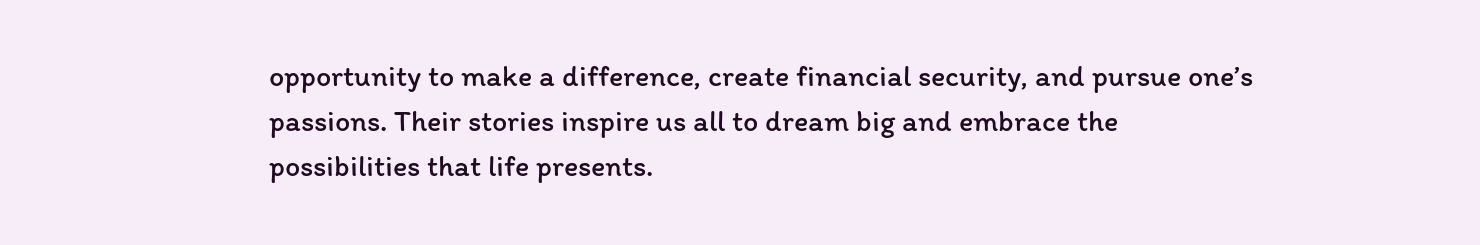opportunity to make a difference, create financial security, and pursue one’s passions. Their stories inspire us all to dream big and embrace the possibilities that life presents.